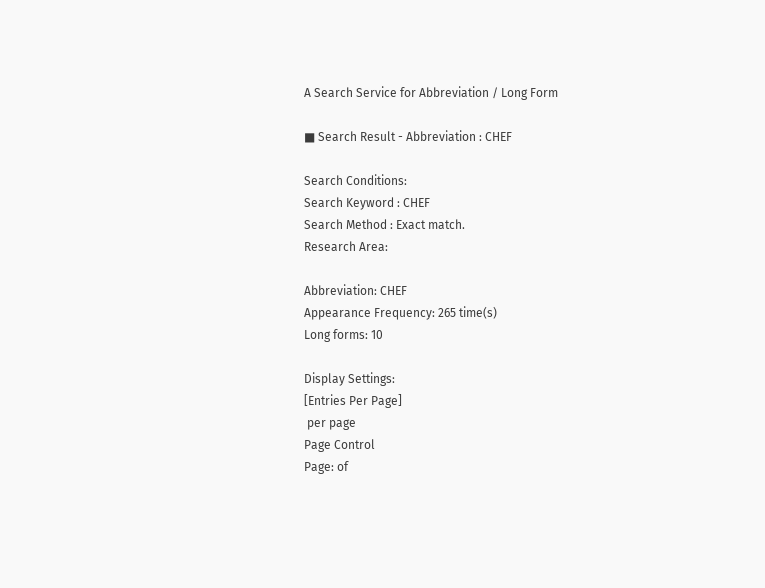A Search Service for Abbreviation / Long Form

■ Search Result - Abbreviation : CHEF

Search Conditions:
Search Keyword : CHEF
Search Method : Exact match.
Research Area:

Abbreviation: CHEF
Appearance Frequency: 265 time(s)
Long forms: 10

Display Settings:
[Entries Per Page]
 per page
Page Control
Page: of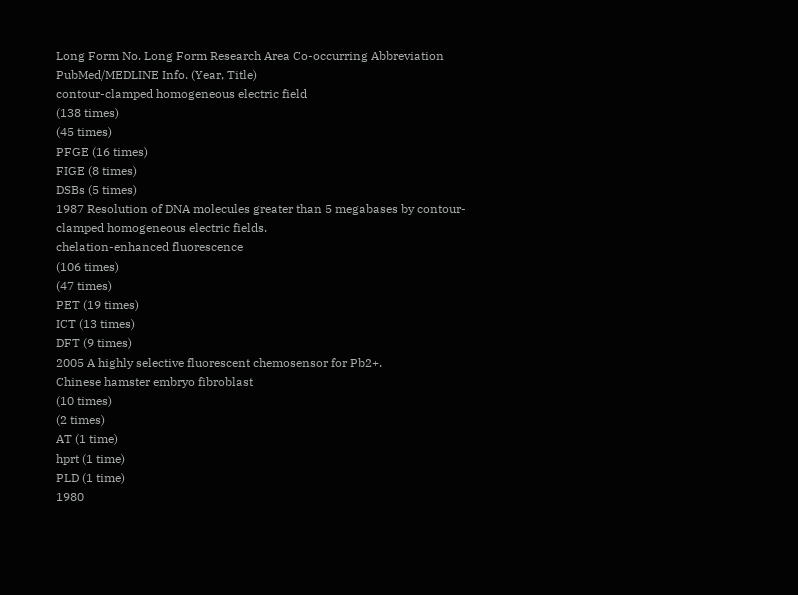Long Form No. Long Form Research Area Co-occurring Abbreviation PubMed/MEDLINE Info. (Year, Title)
contour-clamped homogeneous electric field
(138 times)
(45 times)
PFGE (16 times)
FIGE (8 times)
DSBs (5 times)
1987 Resolution of DNA molecules greater than 5 megabases by contour-clamped homogeneous electric fields.
chelation-enhanced fluorescence
(106 times)
(47 times)
PET (19 times)
ICT (13 times)
DFT (9 times)
2005 A highly selective fluorescent chemosensor for Pb2+.
Chinese hamster embryo fibroblast
(10 times)
(2 times)
AT (1 time)
hprt (1 time)
PLD (1 time)
1980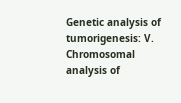Genetic analysis of tumorigenesis: V. Chromosomal analysis of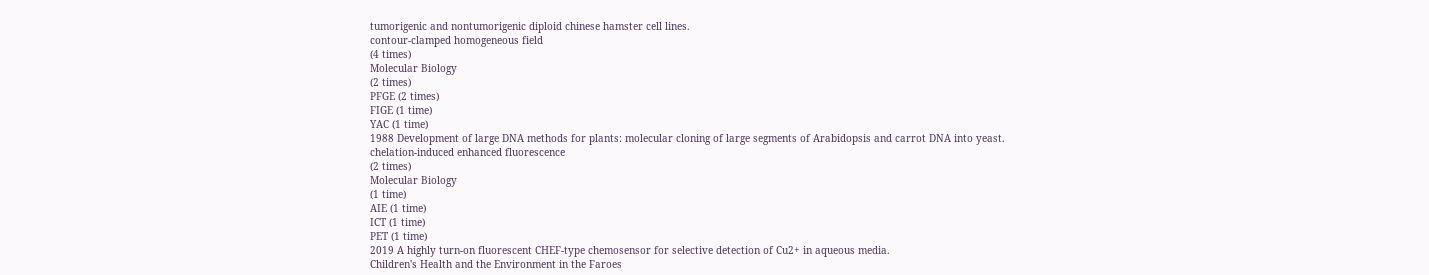tumorigenic and nontumorigenic diploid chinese hamster cell lines.
contour-clamped homogeneous field
(4 times)
Molecular Biology
(2 times)
PFGE (2 times)
FIGE (1 time)
YAC (1 time)
1988 Development of large DNA methods for plants: molecular cloning of large segments of Arabidopsis and carrot DNA into yeast.
chelation-induced enhanced fluorescence
(2 times)
Molecular Biology
(1 time)
AIE (1 time)
ICT (1 time)
PET (1 time)
2019 A highly turn-on fluorescent CHEF-type chemosensor for selective detection of Cu2+ in aqueous media.
Children's Health and the Environment in the Faroes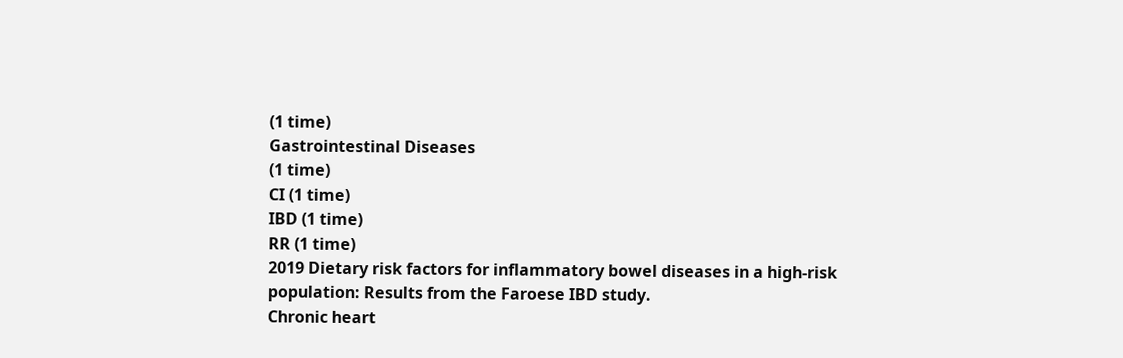(1 time)
Gastrointestinal Diseases
(1 time)
CI (1 time)
IBD (1 time)
RR (1 time)
2019 Dietary risk factors for inflammatory bowel diseases in a high-risk population: Results from the Faroese IBD study.
Chronic heart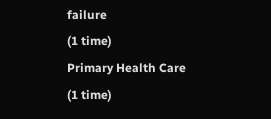failure
(1 time)
Primary Health Care
(1 time)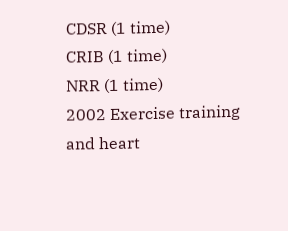CDSR (1 time)
CRIB (1 time)
NRR (1 time)
2002 Exercise training and heart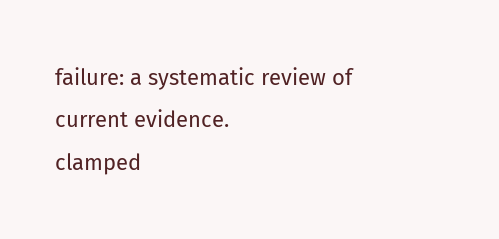failure: a systematic review of current evidence.
clamped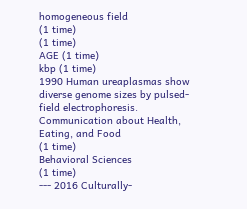homogeneous field
(1 time)
(1 time)
AGE (1 time)
kbp (1 time)
1990 Human ureaplasmas show diverse genome sizes by pulsed-field electrophoresis.
Communication about Health, Eating, and Food
(1 time)
Behavioral Sciences
(1 time)
--- 2016 Culturally-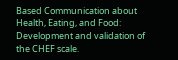Based Communication about Health, Eating, and Food: Development and validation of the CHEF scale.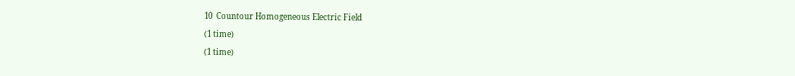10  Countour Homogeneous Electric Field
(1 time)
(1 time)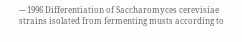--- 1996 Differentiation of Saccharomyces cerevisiae strains isolated from fermenting musts according to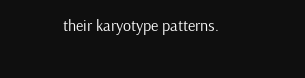their karyotype patterns.